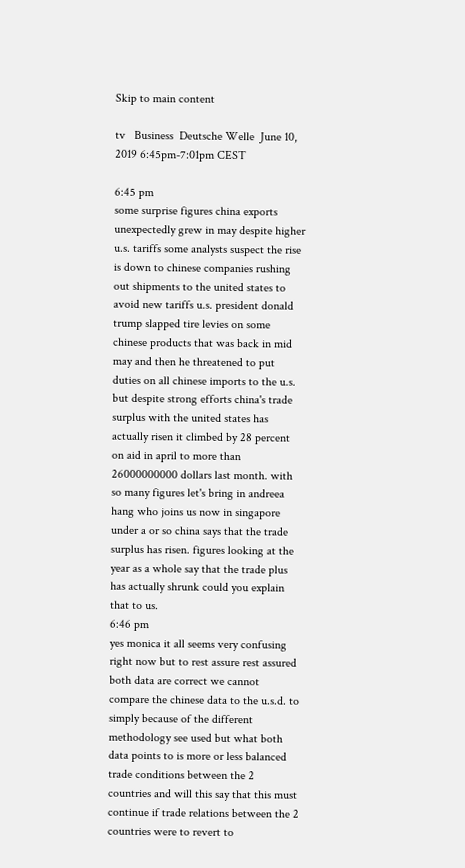Skip to main content

tv   Business  Deutsche Welle  June 10, 2019 6:45pm-7:01pm CEST

6:45 pm
some surprise figures china exports unexpectedly grew in may despite higher u.s. tariffs some analysts suspect the rise is down to chinese companies rushing out shipments to the united states to avoid new tariffs u.s. president donald trump slapped tire levies on some chinese products that was back in mid may and then he threatened to put duties on all chinese imports to the u.s. but despite strong efforts china's trade surplus with the united states has actually risen it climbed by 28 percent on aid in april to more than 26000000000 dollars last month. with so many figures let's bring in andreea hang who joins us now in singapore under a or so china says that the trade surplus has risen. figures looking at the year as a whole say that the trade plus has actually shrunk could you explain that to us.
6:46 pm
yes monica it all seems very confusing right now but to rest assure rest assured both data are correct we cannot compare the chinese data to the u.s.d. to simply because of the different methodology see used but what both data points to is more or less balanced trade conditions between the 2 countries and will this say that this must continue if trade relations between the 2 countries were to revert to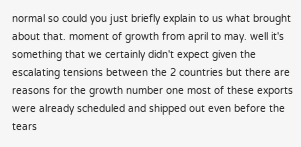normal so could you just briefly explain to us what brought about that. moment of growth from april to may. well it's something that we certainly didn't expect given the escalating tensions between the 2 countries but there are reasons for the growth number one most of these exports were already scheduled and shipped out even before the tears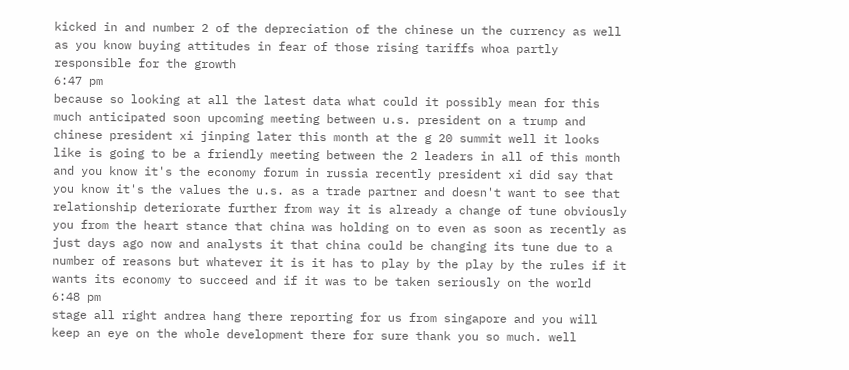kicked in and number 2 of the depreciation of the chinese un the currency as well as you know buying attitudes in fear of those rising tariffs whoa partly responsible for the growth
6:47 pm
because so looking at all the latest data what could it possibly mean for this much anticipated soon upcoming meeting between u.s. president on a trump and chinese president xi jinping later this month at the g 20 summit well it looks like is going to be a friendly meeting between the 2 leaders in all of this month and you know it's the economy forum in russia recently president xi did say that you know it's the values the u.s. as a trade partner and doesn't want to see that relationship deteriorate further from way it is already a change of tune obviously you from the heart stance that china was holding on to even as soon as recently as just days ago now and analysts it that china could be changing its tune due to a number of reasons but whatever it is it has to play by the play by the rules if it wants its economy to succeed and if it was to be taken seriously on the world
6:48 pm
stage all right andrea hang there reporting for us from singapore and you will keep an eye on the whole development there for sure thank you so much. well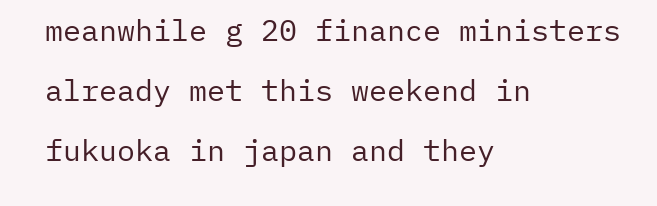meanwhile g 20 finance ministers already met this weekend in fukuoka in japan and they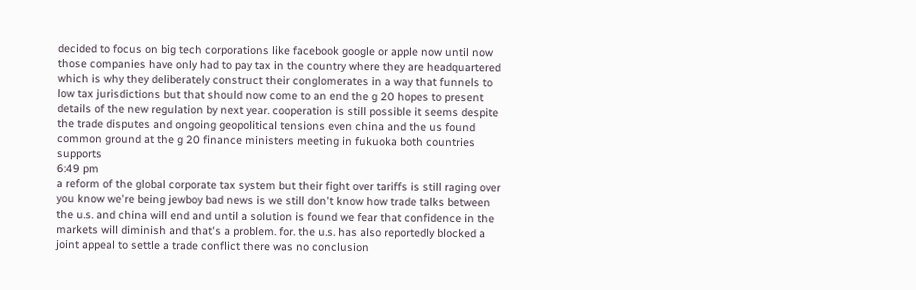decided to focus on big tech corporations like facebook google or apple now until now those companies have only had to pay tax in the country where they are headquartered which is why they deliberately construct their conglomerates in a way that funnels to low tax jurisdictions but that should now come to an end the g 20 hopes to present details of the new regulation by next year. cooperation is still possible it seems despite the trade disputes and ongoing geopolitical tensions even china and the us found common ground at the g 20 finance ministers meeting in fukuoka both countries supports
6:49 pm
a reform of the global corporate tax system but their fight over tariffs is still raging over you know we're being jewboy bad news is we still don't know how trade talks between the u.s. and china will end and until a solution is found we fear that confidence in the markets will diminish and that's a problem. for. the u.s. has also reportedly blocked a joint appeal to settle a trade conflict there was no conclusion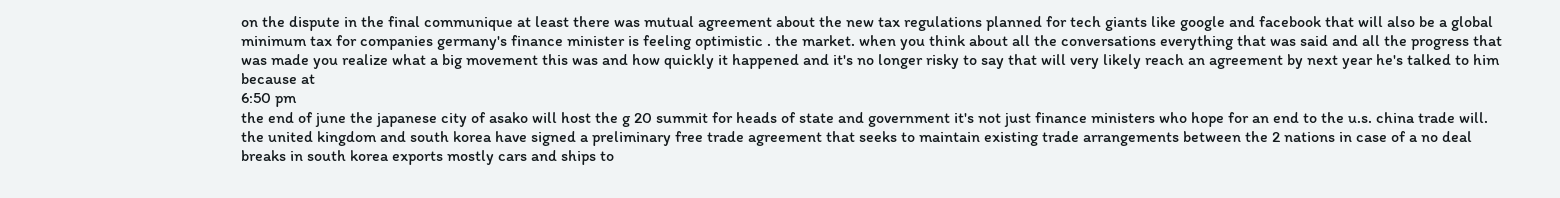on the dispute in the final communique at least there was mutual agreement about the new tax regulations planned for tech giants like google and facebook that will also be a global minimum tax for companies germany's finance minister is feeling optimistic . the market. when you think about all the conversations everything that was said and all the progress that was made you realize what a big movement this was and how quickly it happened and it's no longer risky to say that will very likely reach an agreement by next year he's talked to him because at
6:50 pm
the end of june the japanese city of asako will host the g 20 summit for heads of state and government it's not just finance ministers who hope for an end to the u.s. china trade will. the united kingdom and south korea have signed a preliminary free trade agreement that seeks to maintain existing trade arrangements between the 2 nations in case of a no deal breaks in south korea exports mostly cars and ships to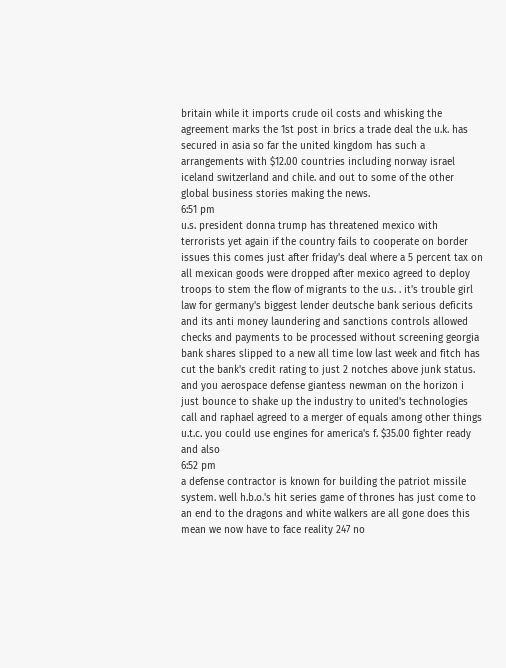britain while it imports crude oil costs and whisking the agreement marks the 1st post in brics a trade deal the u.k. has secured in asia so far the united kingdom has such a arrangements with $12.00 countries including norway israel iceland switzerland and chile. and out to some of the other global business stories making the news.
6:51 pm
u.s. president donna trump has threatened mexico with terrorists yet again if the country fails to cooperate on border issues this comes just after friday's deal where a 5 percent tax on all mexican goods were dropped after mexico agreed to deploy troops to stem the flow of migrants to the u.s. . it's trouble girl law for germany's biggest lender deutsche bank serious deficits and its anti money laundering and sanctions controls allowed checks and payments to be processed without screening georgia bank shares slipped to a new all time low last week and fitch has cut the bank's credit rating to just 2 notches above junk status. and you aerospace defense giantess newman on the horizon i just bounce to shake up the industry to united's technologies call and raphael agreed to a merger of equals among other things u.t.c. you could use engines for america's f. $35.00 fighter ready and also
6:52 pm
a defense contractor is known for building the patriot missile system. well h.b.o.'s hit series game of thrones has just come to an end to the dragons and white walkers are all gone does this mean we now have to face reality 247 no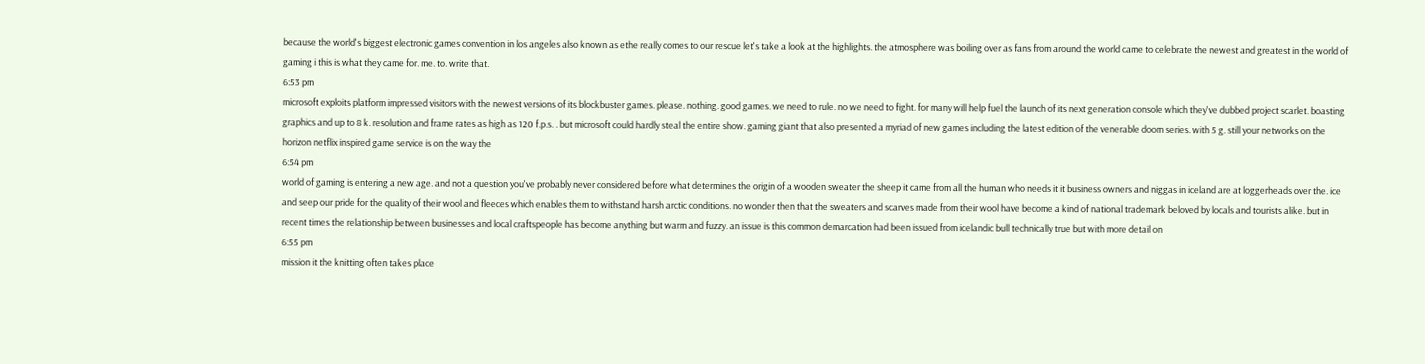because the world's biggest electronic games convention in los angeles also known as ethe really comes to our rescue let's take a look at the highlights. the atmosphere was boiling over as fans from around the world came to celebrate the newest and greatest in the world of gaming i this is what they came for. me. to. write that.
6:53 pm
microsoft exploits platform impressed visitors with the newest versions of its blockbuster games. please. nothing. good games. we need to rule. no we need to fight. for many will help fuel the launch of its next generation console which they've dubbed project scarlet. boasting graphics and up to 8 k. resolution and frame rates as high as 120 f.p.s. . but microsoft could hardly steal the entire show. gaming giant that also presented a myriad of new games including the latest edition of the venerable doom series. with 5 g. still your networks on the horizon netflix inspired game service is on the way the
6:54 pm
world of gaming is entering a new age. and not a question you've probably never considered before what determines the origin of a wooden sweater the sheep it came from all the human who needs it it business owners and niggas in iceland are at loggerheads over the. ice and seep our pride for the quality of their wool and fleeces which enables them to withstand harsh arctic conditions. no wonder then that the sweaters and scarves made from their wool have become a kind of national trademark beloved by locals and tourists alike. but in recent times the relationship between businesses and local craftspeople has become anything but warm and fuzzy. an issue is this common demarcation had been issued from icelandic bull technically true but with more detail on
6:55 pm
mission it the knitting often takes place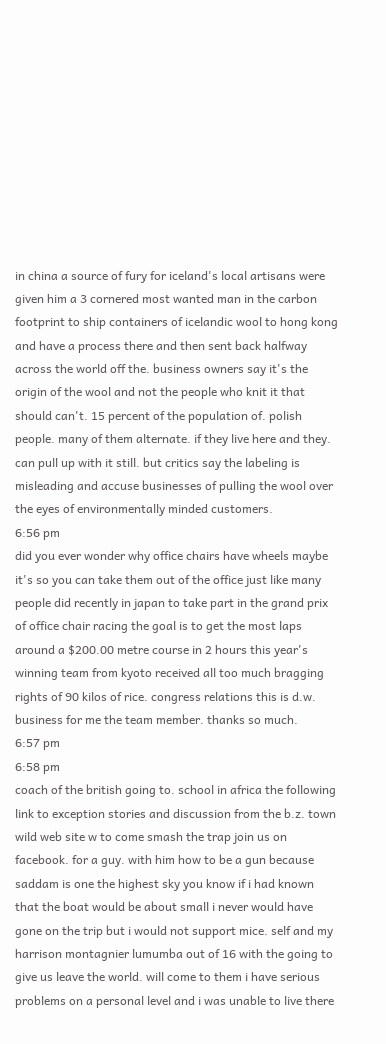in china a source of fury for iceland's local artisans were given him a 3 cornered most wanted man in the carbon footprint to ship containers of icelandic wool to hong kong and have a process there and then sent back halfway across the world off the. business owners say it's the origin of the wool and not the people who knit it that should can't. 15 percent of the population of. polish people. many of them alternate. if they live here and they. can pull up with it still. but critics say the labeling is misleading and accuse businesses of pulling the wool over the eyes of environmentally minded customers.
6:56 pm
did you ever wonder why office chairs have wheels maybe it's so you can take them out of the office just like many people did recently in japan to take part in the grand prix of office chair racing the goal is to get the most laps around a $200.00 metre course in 2 hours this year's winning team from kyoto received all too much bragging rights of 90 kilos of rice. congress relations this is d.w. business for me the team member. thanks so much.
6:57 pm
6:58 pm
coach of the british going to. school in africa the following link to exception stories and discussion from the b.z. town wild web site w to come smash the trap join us on facebook. for a guy. with him how to be a gun because saddam is one the highest sky you know if i had known that the boat would be about small i never would have gone on the trip but i would not support mice. self and my harrison montagnier lumumba out of 16 with the going to give us leave the world. will come to them i have serious problems on a personal level and i was unable to live there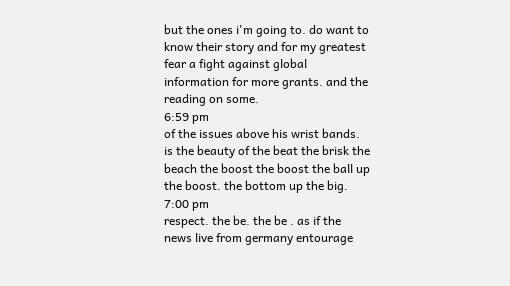but the ones i'm going to. do want to know their story and for my greatest fear a fight against global information for more grants. and the reading on some.
6:59 pm
of the issues above his wrist bands. is the beauty of the beat the brisk the beach the boost the boost the ball up the boost. the bottom up the big.
7:00 pm
respect. the be. the be . as if the news live from germany entourage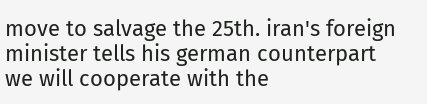move to salvage the 25th. iran's foreign minister tells his german counterpart we will cooperate with the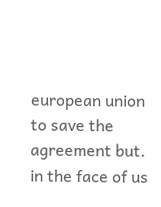european union to save the agreement but. in the face of us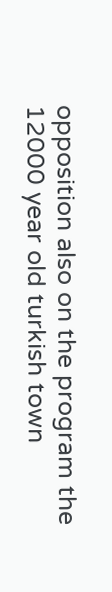opposition also on the program the 12000 year old turkish town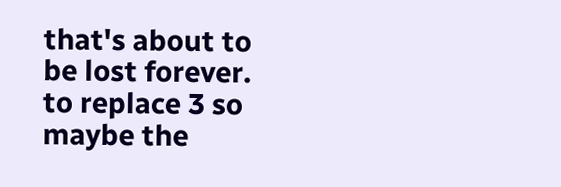that's about to be lost forever. to replace 3 so maybe the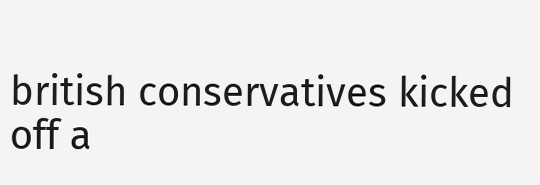british conservatives kicked off a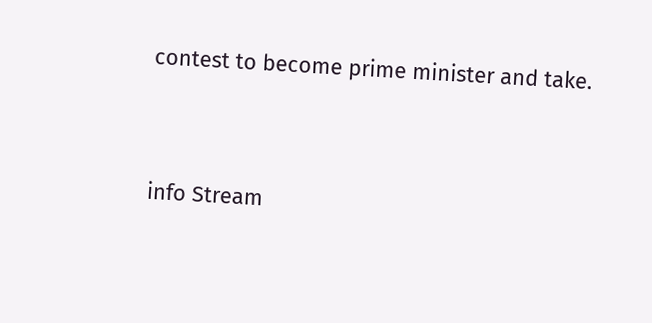contest to become prime minister and take.


info Stream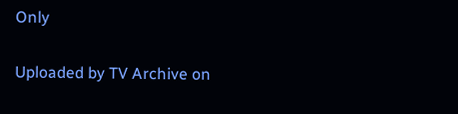Only

Uploaded by TV Archive on